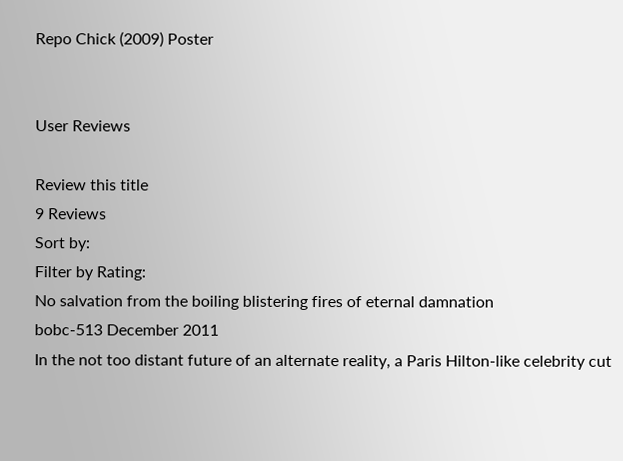Repo Chick (2009) Poster


User Reviews

Review this title
9 Reviews
Sort by:
Filter by Rating:
No salvation from the boiling blistering fires of eternal damnation
bobc-513 December 2011
In the not too distant future of an alternate reality, a Paris Hilton-like celebrity cut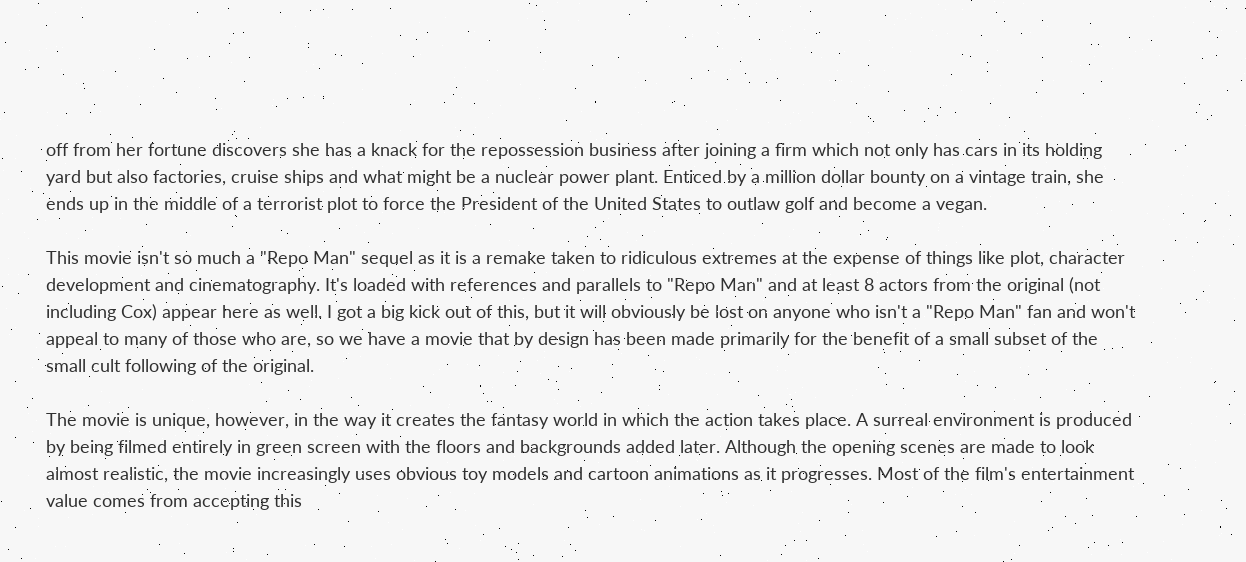off from her fortune discovers she has a knack for the repossession business after joining a firm which not only has cars in its holding yard but also factories, cruise ships and what might be a nuclear power plant. Enticed by a million dollar bounty on a vintage train, she ends up in the middle of a terrorist plot to force the President of the United States to outlaw golf and become a vegan.

This movie isn't so much a "Repo Man" sequel as it is a remake taken to ridiculous extremes at the expense of things like plot, character development and cinematography. It's loaded with references and parallels to "Repo Man" and at least 8 actors from the original (not including Cox) appear here as well. I got a big kick out of this, but it will obviously be lost on anyone who isn't a "Repo Man" fan and won't appeal to many of those who are, so we have a movie that by design has been made primarily for the benefit of a small subset of the small cult following of the original.

The movie is unique, however, in the way it creates the fantasy world in which the action takes place. A surreal environment is produced by being filmed entirely in green screen with the floors and backgrounds added later. Although the opening scenes are made to look almost realistic, the movie increasingly uses obvious toy models and cartoon animations as it progresses. Most of the film's entertainment value comes from accepting this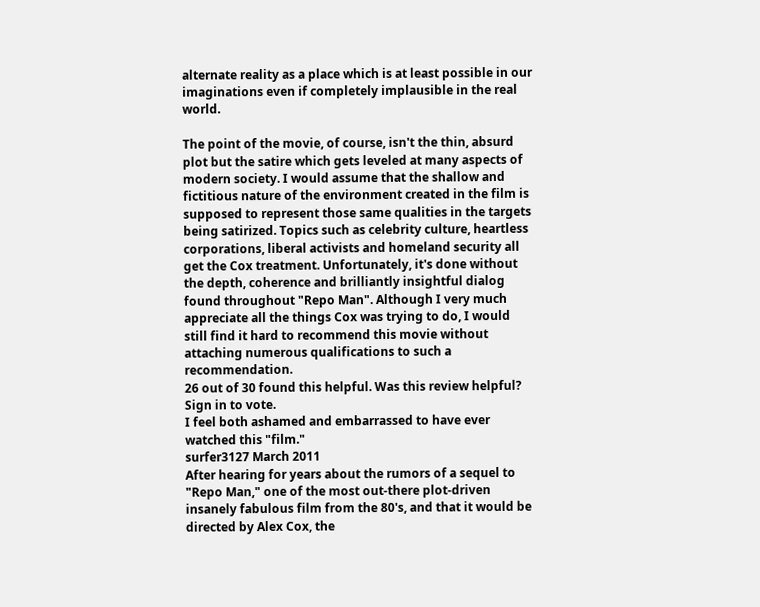alternate reality as a place which is at least possible in our imaginations even if completely implausible in the real world.

The point of the movie, of course, isn't the thin, absurd plot but the satire which gets leveled at many aspects of modern society. I would assume that the shallow and fictitious nature of the environment created in the film is supposed to represent those same qualities in the targets being satirized. Topics such as celebrity culture, heartless corporations, liberal activists and homeland security all get the Cox treatment. Unfortunately, it's done without the depth, coherence and brilliantly insightful dialog found throughout "Repo Man". Although I very much appreciate all the things Cox was trying to do, I would still find it hard to recommend this movie without attaching numerous qualifications to such a recommendation.
26 out of 30 found this helpful. Was this review helpful? Sign in to vote.
I feel both ashamed and embarrassed to have ever watched this "film."
surfer3127 March 2011
After hearing for years about the rumors of a sequel to "Repo Man," one of the most out-there plot-driven insanely fabulous film from the 80's, and that it would be directed by Alex Cox, the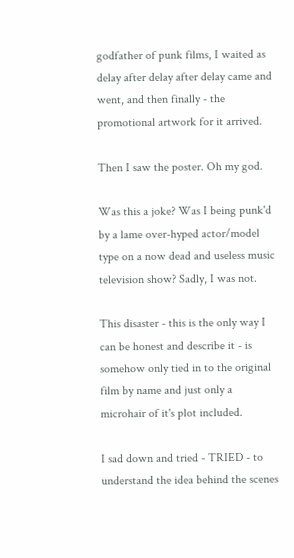godfather of punk films, I waited as delay after delay after delay came and went, and then finally - the promotional artwork for it arrived.

Then I saw the poster. Oh my god.

Was this a joke? Was I being punk'd by a lame over-hyped actor/model type on a now dead and useless music television show? Sadly, I was not.

This disaster - this is the only way I can be honest and describe it - is somehow only tied in to the original film by name and just only a microhair of it's plot included.

I sad down and tried - TRIED - to understand the idea behind the scenes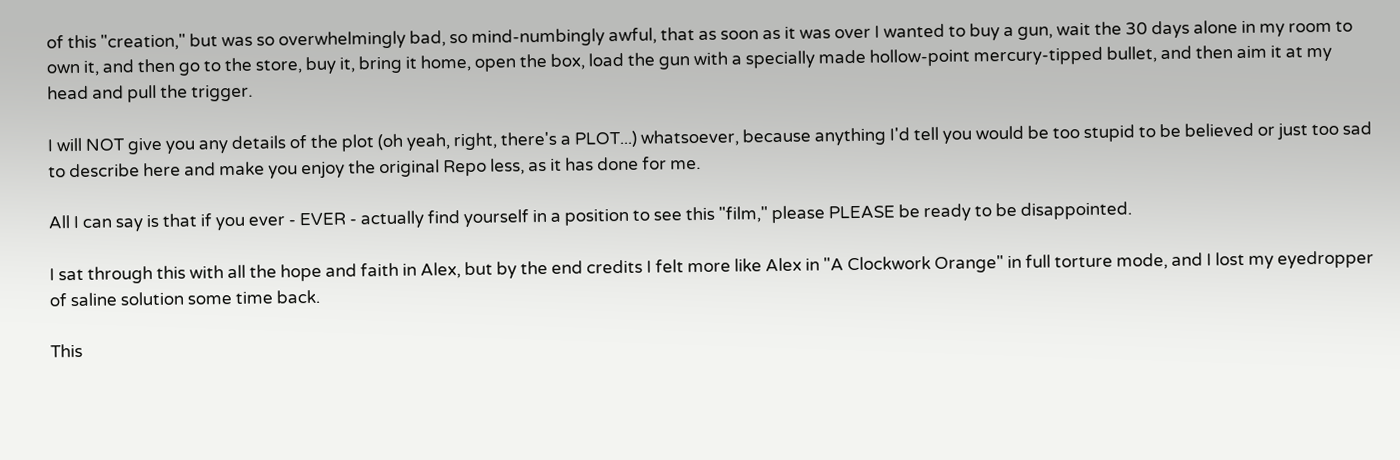of this "creation," but was so overwhelmingly bad, so mind-numbingly awful, that as soon as it was over I wanted to buy a gun, wait the 30 days alone in my room to own it, and then go to the store, buy it, bring it home, open the box, load the gun with a specially made hollow-point mercury-tipped bullet, and then aim it at my head and pull the trigger.

I will NOT give you any details of the plot (oh yeah, right, there's a PLOT...) whatsoever, because anything I'd tell you would be too stupid to be believed or just too sad to describe here and make you enjoy the original Repo less, as it has done for me.

All I can say is that if you ever - EVER - actually find yourself in a position to see this "film," please PLEASE be ready to be disappointed.

I sat through this with all the hope and faith in Alex, but by the end credits I felt more like Alex in "A Clockwork Orange" in full torture mode, and I lost my eyedropper of saline solution some time back.

This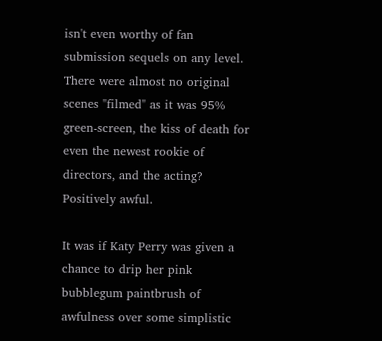isn't even worthy of fan submission sequels on any level. There were almost no original scenes "filmed" as it was 95% green-screen, the kiss of death for even the newest rookie of directors, and the acting? Positively awful.

It was if Katy Perry was given a chance to drip her pink bubblegum paintbrush of awfulness over some simplistic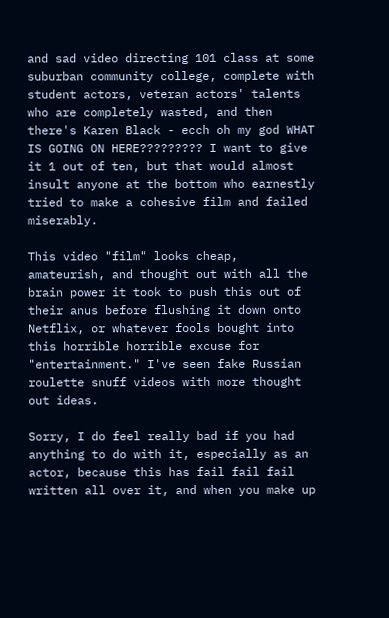and sad video directing 101 class at some suburban community college, complete with student actors, veteran actors' talents who are completely wasted, and then there's Karen Black - ecch oh my god WHAT IS GOING ON HERE????????? I want to give it 1 out of ten, but that would almost insult anyone at the bottom who earnestly tried to make a cohesive film and failed miserably.

This video "film" looks cheap, amateurish, and thought out with all the brain power it took to push this out of their anus before flushing it down onto Netflix, or whatever fools bought into this horrible horrible excuse for "entertainment." I've seen fake Russian roulette snuff videos with more thought out ideas.

Sorry, I do feel really bad if you had anything to do with it, especially as an actor, because this has fail fail fail written all over it, and when you make up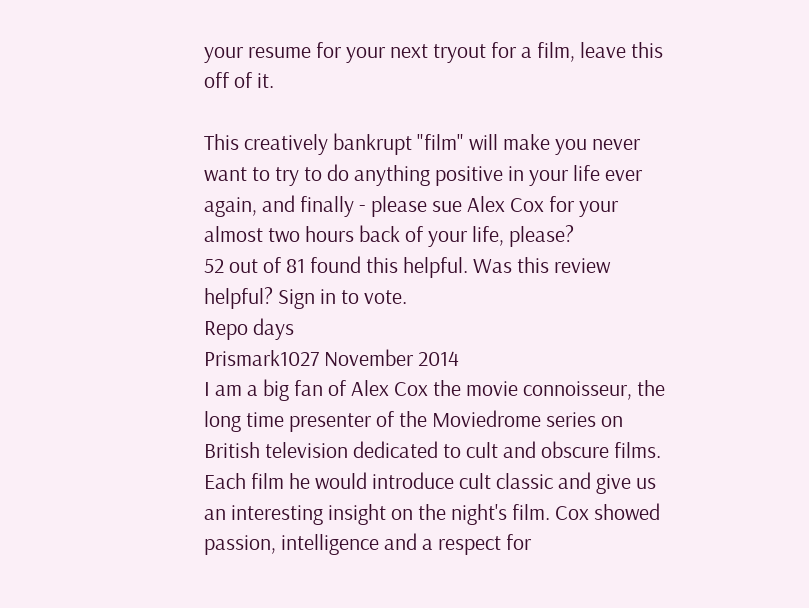your resume for your next tryout for a film, leave this off of it.

This creatively bankrupt "film" will make you never want to try to do anything positive in your life ever again, and finally - please sue Alex Cox for your almost two hours back of your life, please?
52 out of 81 found this helpful. Was this review helpful? Sign in to vote.
Repo days
Prismark1027 November 2014
I am a big fan of Alex Cox the movie connoisseur, the long time presenter of the Moviedrome series on British television dedicated to cult and obscure films. Each film he would introduce cult classic and give us an interesting insight on the night's film. Cox showed passion, intelligence and a respect for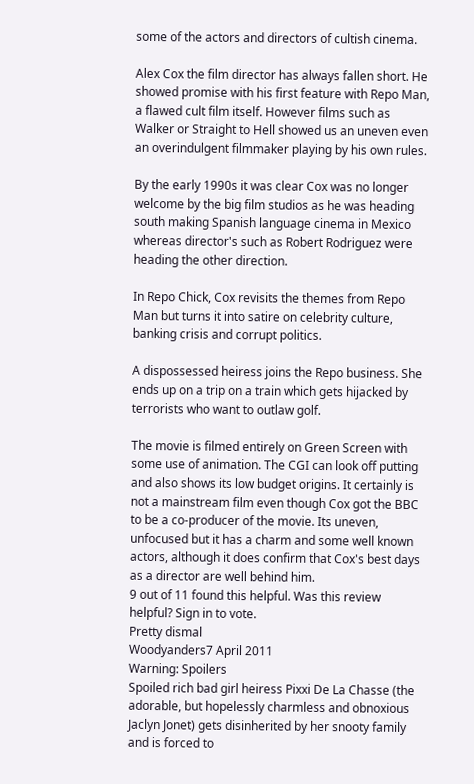some of the actors and directors of cultish cinema.

Alex Cox the film director has always fallen short. He showed promise with his first feature with Repo Man, a flawed cult film itself. However films such as Walker or Straight to Hell showed us an uneven even an overindulgent filmmaker playing by his own rules.

By the early 1990s it was clear Cox was no longer welcome by the big film studios as he was heading south making Spanish language cinema in Mexico whereas director's such as Robert Rodriguez were heading the other direction.

In Repo Chick, Cox revisits the themes from Repo Man but turns it into satire on celebrity culture, banking crisis and corrupt politics.

A dispossessed heiress joins the Repo business. She ends up on a trip on a train which gets hijacked by terrorists who want to outlaw golf.

The movie is filmed entirely on Green Screen with some use of animation. The CGI can look off putting and also shows its low budget origins. It certainly is not a mainstream film even though Cox got the BBC to be a co-producer of the movie. Its uneven, unfocused but it has a charm and some well known actors, although it does confirm that Cox's best days as a director are well behind him.
9 out of 11 found this helpful. Was this review helpful? Sign in to vote.
Pretty dismal
Woodyanders7 April 2011
Warning: Spoilers
Spoiled rich bad girl heiress Pixxi De La Chasse (the adorable, but hopelessly charmless and obnoxious Jaclyn Jonet) gets disinherited by her snooty family and is forced to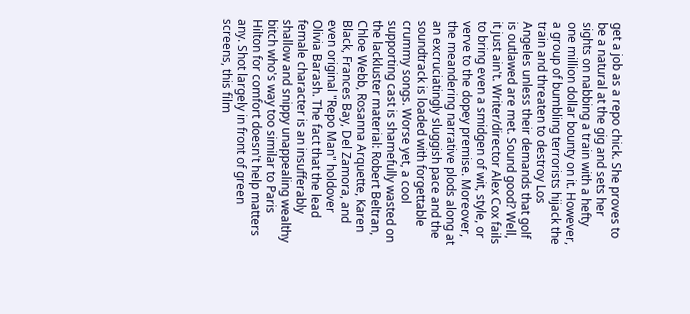get a job as a repo chick. She proves to be a natural at the gig and sets her sights on nabbing a train with a hefty one million dollar bounty on it. However, a group of bumbling terrorists hijack the train and threaten to destroy Los Angeles unless their demands that golf is outlawed are met. Sound good? Well, it just ain't. Writer/director Alex Cox fails to bring even a smidgen of wit, style, or verve to the dopey premise. Moreover, the meandering narrative plods along at an excruciatingly sluggish pace and the soundtrack is loaded with forgettable crummy songs. Worse yet, a cool supporting cast is shamefully wasted on the lackluster material: Robert Beltran, Chloe Webb, Rosanna Arquette, Karen Black, Frances Bay, Del Zamora, and even original "Repo Man" holdover Olivia Barash. The fact that the lead female character is an insufferably shallow and snippy unappealing wealthy bitch who's way too similar to Paris Hilton for comfort doesn't help matters any. Shot largely in front of green screens, this film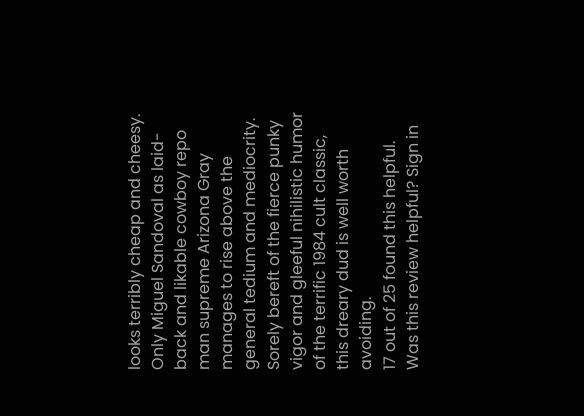looks terribly cheap and cheesy. Only Miguel Sandoval as laid-back and likable cowboy repo man supreme Arizona Gray manages to rise above the general tedium and mediocrity. Sorely bereft of the fierce punky vigor and gleeful nihilistic humor of the terrific 1984 cult classic, this dreary dud is well worth avoiding.
17 out of 25 found this helpful. Was this review helpful? Sign in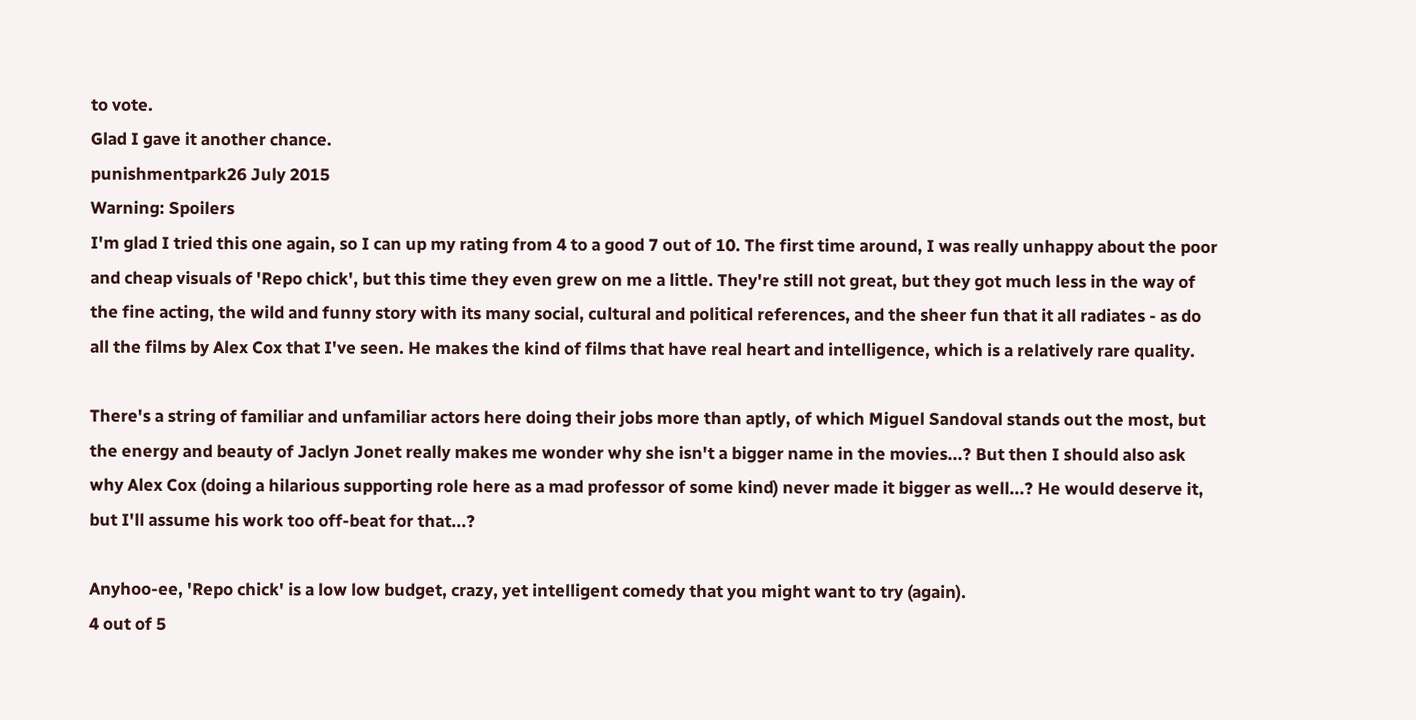to vote.
Glad I gave it another chance.
punishmentpark26 July 2015
Warning: Spoilers
I'm glad I tried this one again, so I can up my rating from 4 to a good 7 out of 10. The first time around, I was really unhappy about the poor and cheap visuals of 'Repo chick', but this time they even grew on me a little. They're still not great, but they got much less in the way of the fine acting, the wild and funny story with its many social, cultural and political references, and the sheer fun that it all radiates - as do all the films by Alex Cox that I've seen. He makes the kind of films that have real heart and intelligence, which is a relatively rare quality.

There's a string of familiar and unfamiliar actors here doing their jobs more than aptly, of which Miguel Sandoval stands out the most, but the energy and beauty of Jaclyn Jonet really makes me wonder why she isn't a bigger name in the movies...? But then I should also ask why Alex Cox (doing a hilarious supporting role here as a mad professor of some kind) never made it bigger as well...? He would deserve it, but I'll assume his work too off-beat for that...?

Anyhoo-ee, 'Repo chick' is a low low budget, crazy, yet intelligent comedy that you might want to try (again).
4 out of 5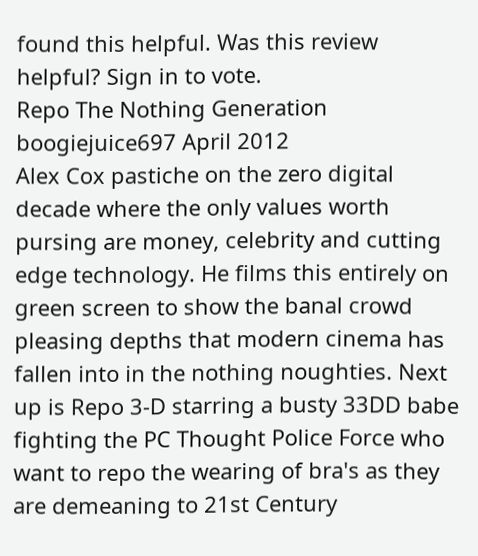found this helpful. Was this review helpful? Sign in to vote.
Repo The Nothing Generation
boogiejuice697 April 2012
Alex Cox pastiche on the zero digital decade where the only values worth pursing are money, celebrity and cutting edge technology. He films this entirely on green screen to show the banal crowd pleasing depths that modern cinema has fallen into in the nothing noughties. Next up is Repo 3-D starring a busty 33DD babe fighting the PC Thought Police Force who want to repo the wearing of bra's as they are demeaning to 21st Century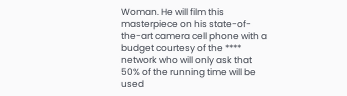Woman. He will film this masterpiece on his state-of-the-art camera cell phone with a budget courtesy of the **** network who will only ask that 50% of the running time will be used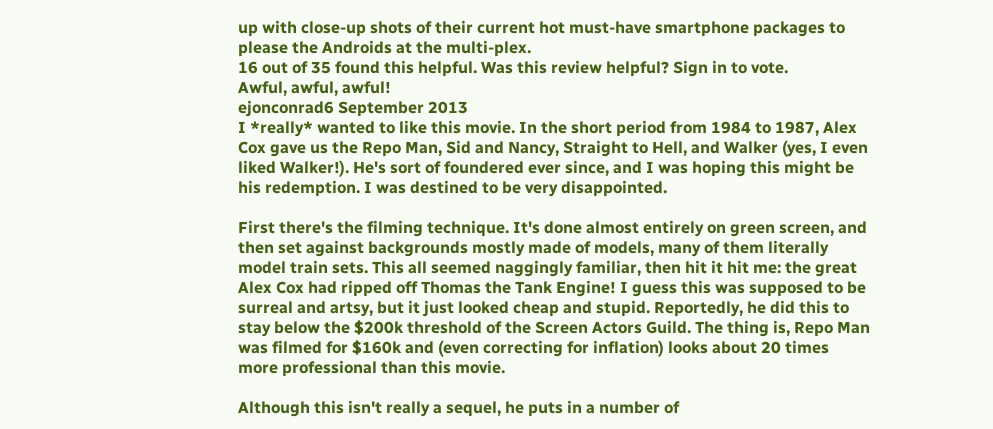up with close-up shots of their current hot must-have smartphone packages to please the Androids at the multi-plex.
16 out of 35 found this helpful. Was this review helpful? Sign in to vote.
Awful, awful, awful!
ejonconrad6 September 2013
I *really* wanted to like this movie. In the short period from 1984 to 1987, Alex Cox gave us the Repo Man, Sid and Nancy, Straight to Hell, and Walker (yes, I even liked Walker!). He's sort of foundered ever since, and I was hoping this might be his redemption. I was destined to be very disappointed.

First there's the filming technique. It's done almost entirely on green screen, and then set against backgrounds mostly made of models, many of them literally model train sets. This all seemed naggingly familiar, then hit it hit me: the great Alex Cox had ripped off Thomas the Tank Engine! I guess this was supposed to be surreal and artsy, but it just looked cheap and stupid. Reportedly, he did this to stay below the $200k threshold of the Screen Actors Guild. The thing is, Repo Man was filmed for $160k and (even correcting for inflation) looks about 20 times more professional than this movie.

Although this isn't really a sequel, he puts in a number of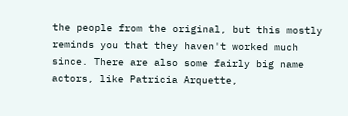the people from the original, but this mostly reminds you that they haven't worked much since. There are also some fairly big name actors, like Patricia Arquette,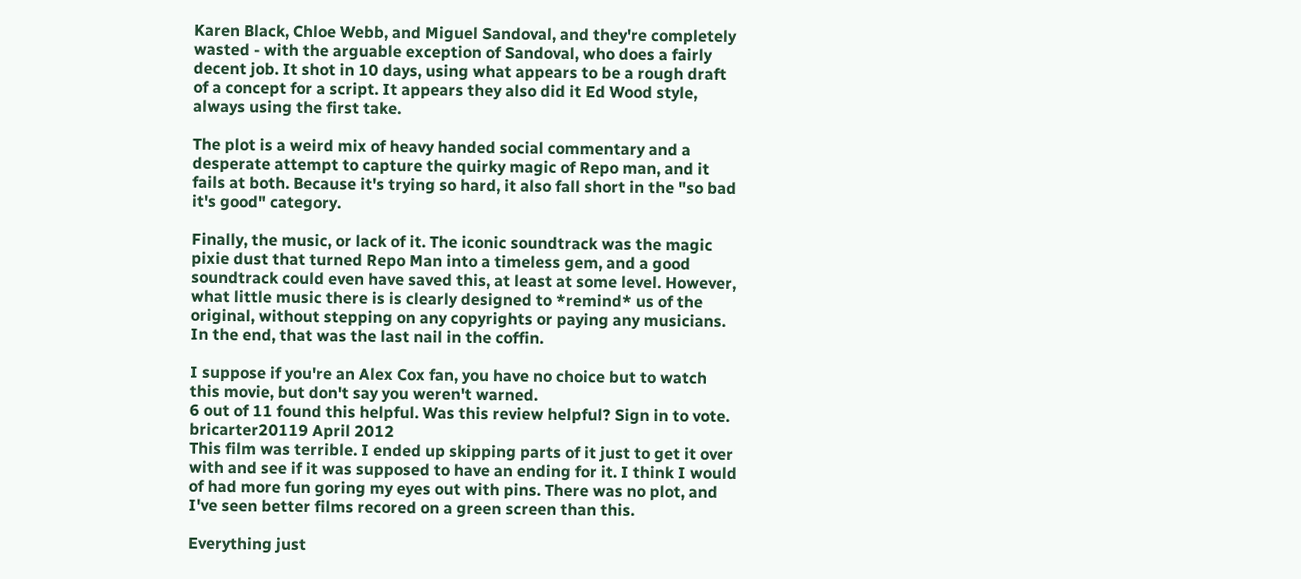Karen Black, Chloe Webb, and Miguel Sandoval, and they're completely wasted - with the arguable exception of Sandoval, who does a fairly decent job. It shot in 10 days, using what appears to be a rough draft of a concept for a script. It appears they also did it Ed Wood style, always using the first take.

The plot is a weird mix of heavy handed social commentary and a desperate attempt to capture the quirky magic of Repo man, and it fails at both. Because it's trying so hard, it also fall short in the "so bad it's good" category.

Finally, the music, or lack of it. The iconic soundtrack was the magic pixie dust that turned Repo Man into a timeless gem, and a good soundtrack could even have saved this, at least at some level. However, what little music there is is clearly designed to *remind* us of the original, without stepping on any copyrights or paying any musicians. In the end, that was the last nail in the coffin.

I suppose if you're an Alex Cox fan, you have no choice but to watch this movie, but don't say you weren't warned.
6 out of 11 found this helpful. Was this review helpful? Sign in to vote.
bricarter20119 April 2012
This film was terrible. I ended up skipping parts of it just to get it over with and see if it was supposed to have an ending for it. I think I would of had more fun goring my eyes out with pins. There was no plot, and I've seen better films recored on a green screen than this.

Everything just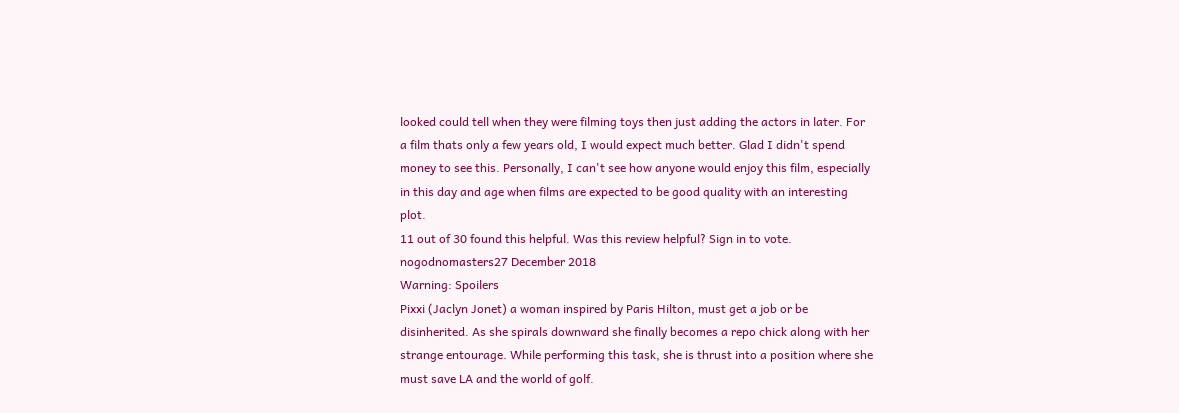looked could tell when they were filming toys then just adding the actors in later. For a film thats only a few years old, I would expect much better. Glad I didn't spend money to see this. Personally, I can't see how anyone would enjoy this film, especially in this day and age when films are expected to be good quality with an interesting plot.
11 out of 30 found this helpful. Was this review helpful? Sign in to vote.
nogodnomasters27 December 2018
Warning: Spoilers
Pixxi (Jaclyn Jonet) a woman inspired by Paris Hilton, must get a job or be disinherited. As she spirals downward she finally becomes a repo chick along with her strange entourage. While performing this task, she is thrust into a position where she must save LA and the world of golf.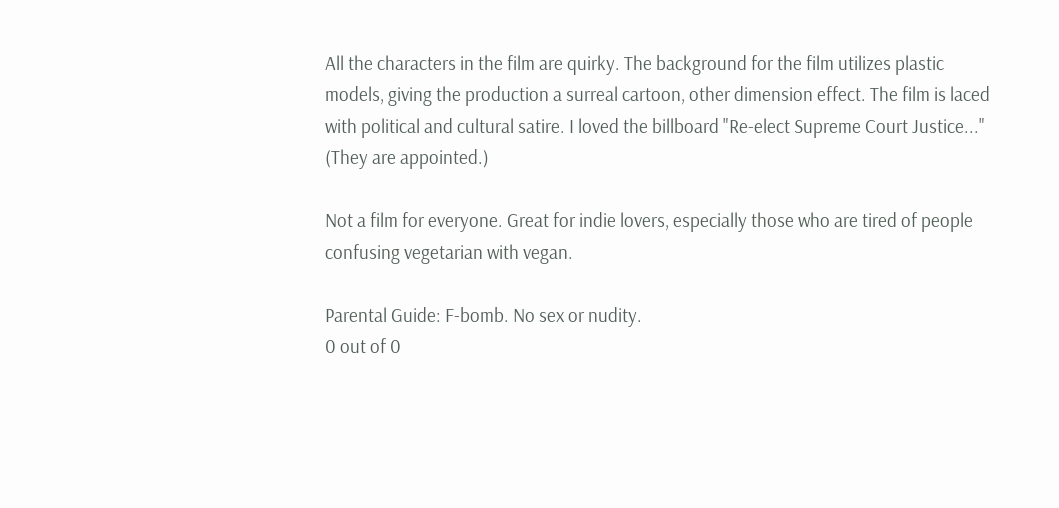All the characters in the film are quirky. The background for the film utilizes plastic models, giving the production a surreal cartoon, other dimension effect. The film is laced with political and cultural satire. I loved the billboard "Re-elect Supreme Court Justice..." (They are appointed.)

Not a film for everyone. Great for indie lovers, especially those who are tired of people confusing vegetarian with vegan.

Parental Guide: F-bomb. No sex or nudity.
0 out of 0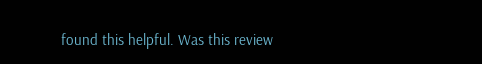found this helpful. Was this review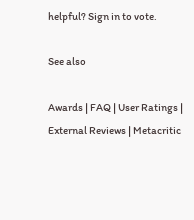helpful? Sign in to vote.

See also

Awards | FAQ | User Ratings | External Reviews | Metacritic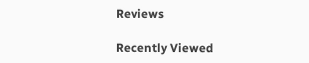Reviews

Recently Viewed